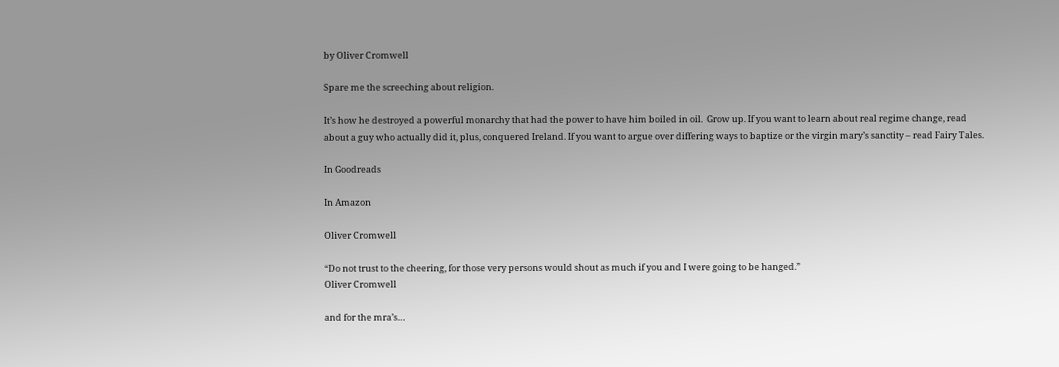by Oliver Cromwell

Spare me the screeching about religion.

It’s how he destroyed a powerful monarchy that had the power to have him boiled in oil.  Grow up. If you want to learn about real regime change, read about a guy who actually did it, plus, conquered Ireland. If you want to argue over differing ways to baptize or the virgin mary’s sanctity – read Fairy Tales.

In Goodreads

In Amazon

Oliver Cromwell

“Do not trust to the cheering, for those very persons would shout as much if you and I were going to be hanged.”
Oliver Cromwell

and for the mra’s…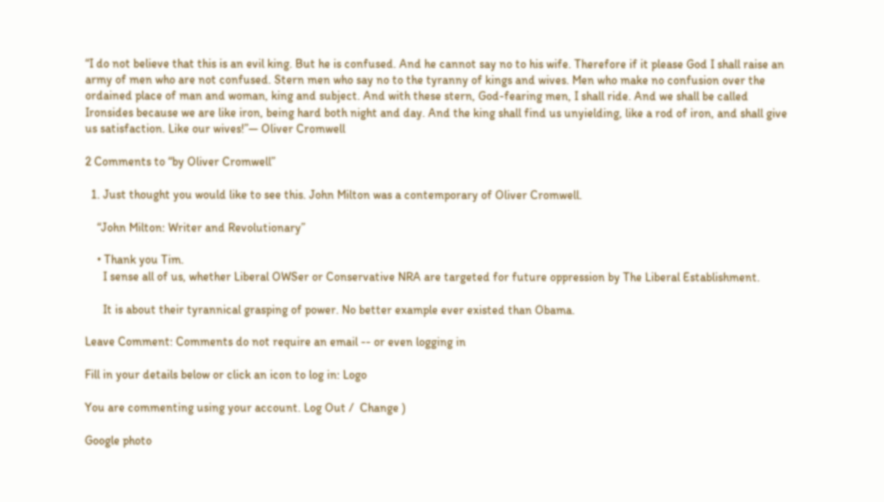“I do not believe that this is an evil king. But he is confused. And he cannot say no to his wife. Therefore if it please God I shall raise an army of men who are not confused. Stern men who say no to the tyranny of kings and wives. Men who make no confusion over the ordained place of man and woman, king and subject. And with these stern, God-fearing men, I shall ride. And we shall be called Ironsides because we are like iron, being hard both night and day. And the king shall find us unyielding, like a rod of iron, and shall give us satisfaction. Like our wives!”— Oliver Cromwell

2 Comments to “by Oliver Cromwell”

  1. Just thought you would like to see this. John Milton was a contemporary of Oliver Cromwell.

    “John Milton: Writer and Revolutionary”

    • Thank you Tim.
      I sense all of us, whether Liberal OWSer or Conservative NRA are targeted for future oppression by The Liberal Establishment.

      It is about their tyrannical grasping of power. No better example ever existed than Obama.

Leave Comment: Comments do not require an email -- or even logging in

Fill in your details below or click an icon to log in: Logo

You are commenting using your account. Log Out /  Change )

Google photo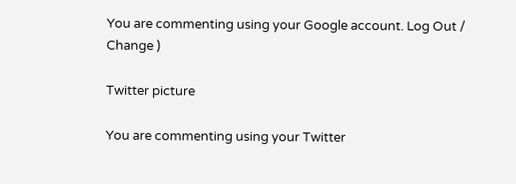You are commenting using your Google account. Log Out /  Change )

Twitter picture

You are commenting using your Twitter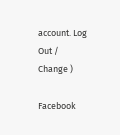account. Log Out /  Change )

Facebook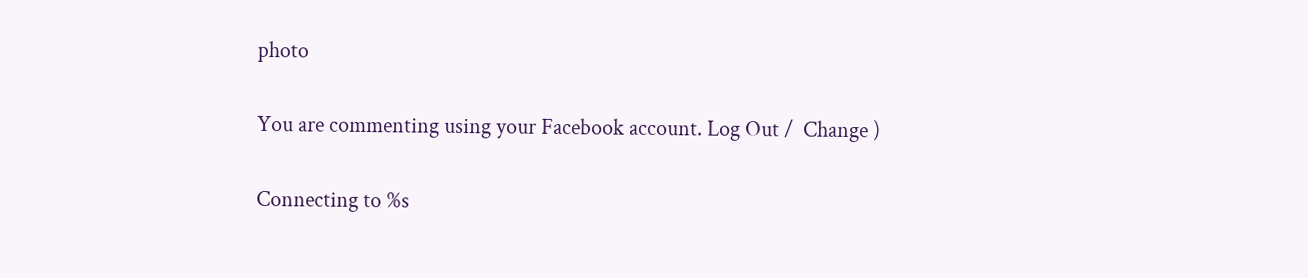photo

You are commenting using your Facebook account. Log Out /  Change )

Connecting to %s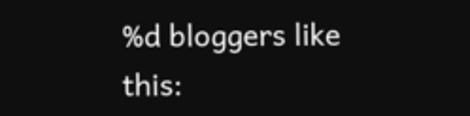%d bloggers like this: